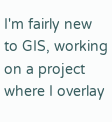I'm fairly new to GIS, working on a project where I overlay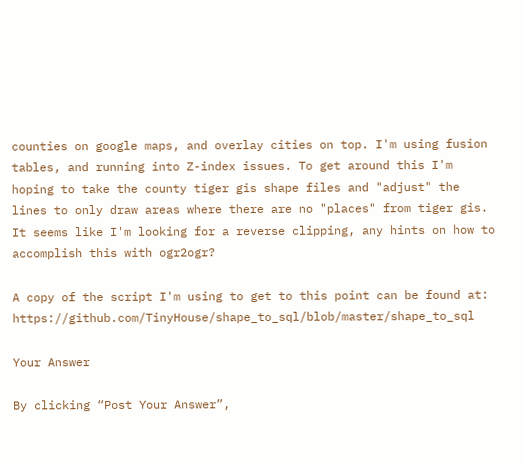counties on google maps, and overlay cities on top. I'm using fusion tables, and running into Z-index issues. To get around this I'm hoping to take the county tiger gis shape files and "adjust" the lines to only draw areas where there are no "places" from tiger gis. It seems like I'm looking for a reverse clipping, any hints on how to accomplish this with ogr2ogr?

A copy of the script I'm using to get to this point can be found at: https://github.com/TinyHouse/shape_to_sql/blob/master/shape_to_sql

Your Answer

By clicking “Post Your Answer”,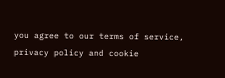you agree to our terms of service, privacy policy and cookie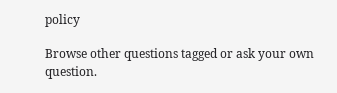policy

Browse other questions tagged or ask your own question.